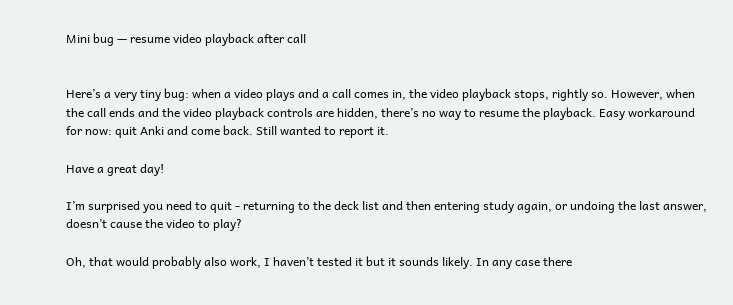Mini bug — resume video playback after call


Here’s a very tiny bug: when a video plays and a call comes in, the video playback stops, rightly so. However, when the call ends and the video playback controls are hidden, there’s no way to resume the playback. Easy workaround for now: quit Anki and come back. Still wanted to report it.

Have a great day!

I’m surprised you need to quit - returning to the deck list and then entering study again, or undoing the last answer, doesn’t cause the video to play?

Oh, that would probably also work, I haven’t tested it but it sounds likely. In any case there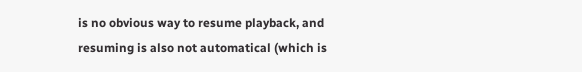is no obvious way to resume playback, and resuming is also not automatical (which is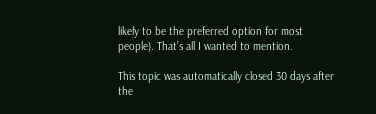likely to be the preferred option for most people). That’s all I wanted to mention.

This topic was automatically closed 30 days after the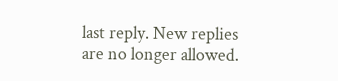last reply. New replies are no longer allowed.